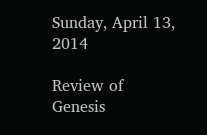Sunday, April 13, 2014

Review of Genesis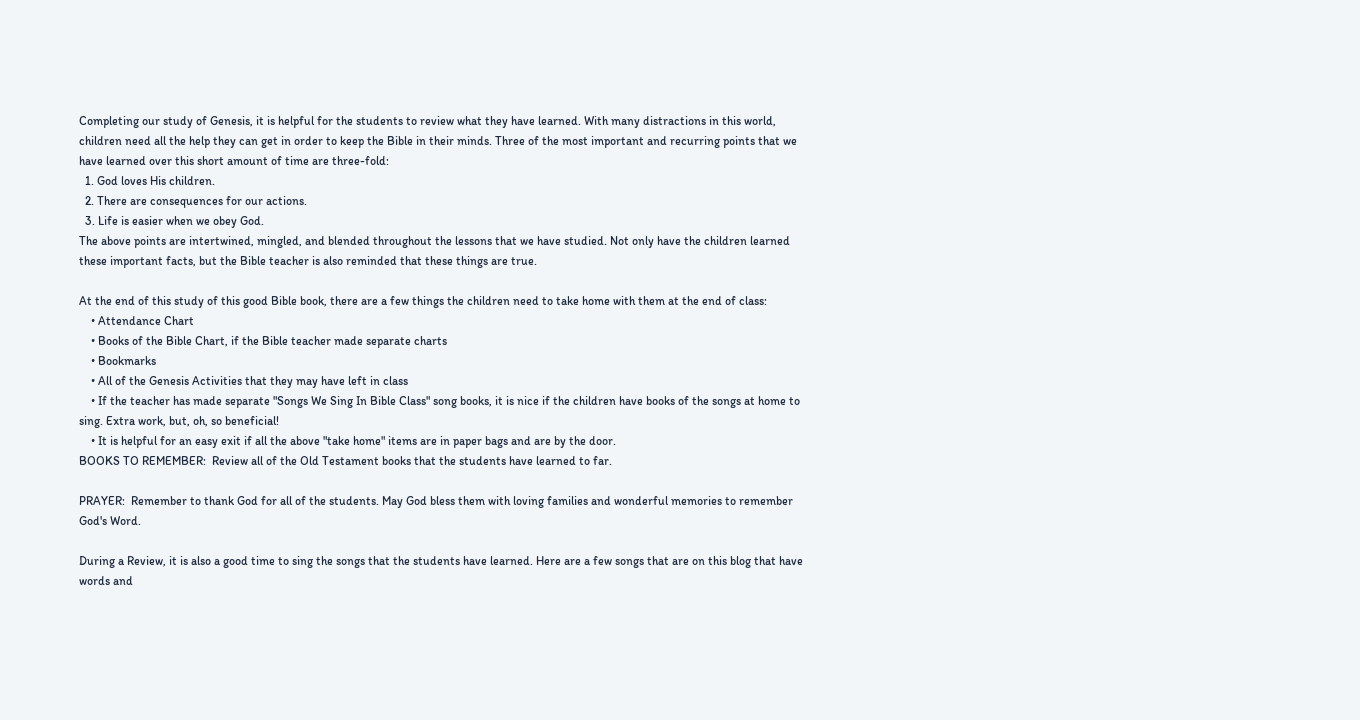Completing our study of Genesis, it is helpful for the students to review what they have learned. With many distractions in this world, children need all the help they can get in order to keep the Bible in their minds. Three of the most important and recurring points that we have learned over this short amount of time are three-fold:
  1. God loves His children.
  2. There are consequences for our actions.
  3. Life is easier when we obey God.
The above points are intertwined, mingled, and blended throughout the lessons that we have studied. Not only have the children learned these important facts, but the Bible teacher is also reminded that these things are true.

At the end of this study of this good Bible book, there are a few things the children need to take home with them at the end of class:
    • Attendance Chart
    • Books of the Bible Chart, if the Bible teacher made separate charts
    • Bookmarks
    • All of the Genesis Activities that they may have left in class
    • If the teacher has made separate "Songs We Sing In Bible Class" song books, it is nice if the children have books of the songs at home to sing. Extra work, but, oh, so beneficial!
    • It is helpful for an easy exit if all the above "take home" items are in paper bags and are by the door.
BOOKS TO REMEMBER:  Review all of the Old Testament books that the students have learned to far.

PRAYER:  Remember to thank God for all of the students. May God bless them with loving families and wonderful memories to remember God's Word.

During a Review, it is also a good time to sing the songs that the students have learned. Here are a few songs that are on this blog that have words and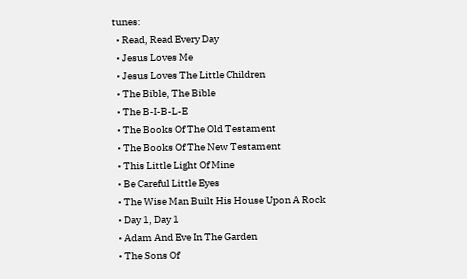tunes:
  • Read, Read Every Day
  • Jesus Loves Me
  • Jesus Loves The Little Children
  • The Bible, The Bible
  • The B-I-B-L-E
  • The Books Of The Old Testament
  • The Books Of The New Testament
  • This Little Light Of Mine
  • Be Careful Little Eyes
  • The Wise Man Built His House Upon A Rock
  • Day 1, Day 1
  • Adam And Eve In The Garden
  • The Sons Of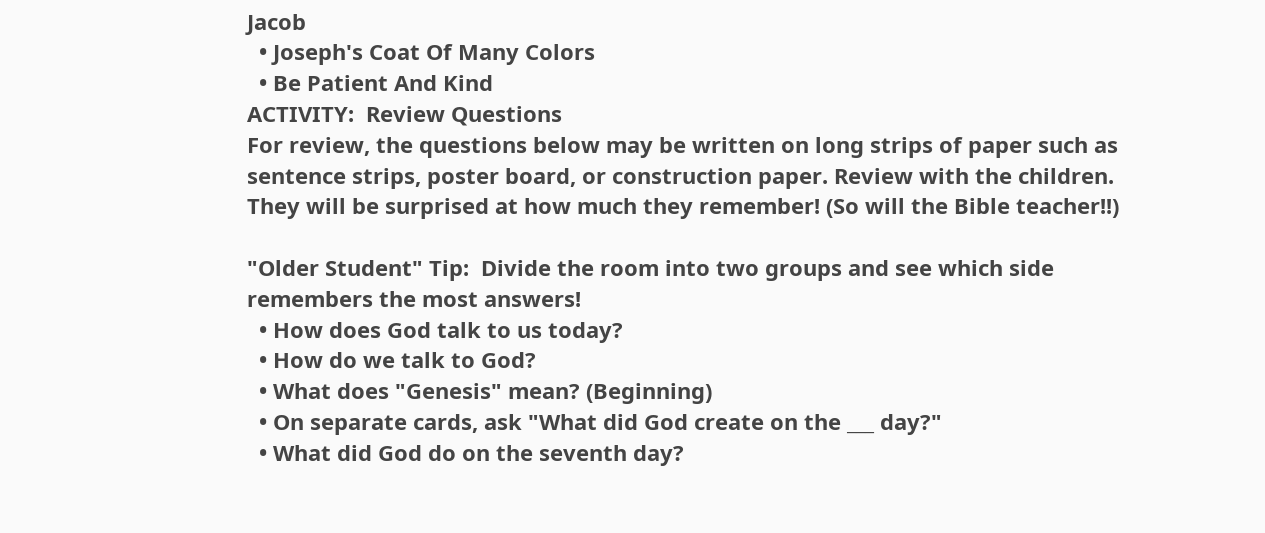Jacob
  • Joseph's Coat Of Many Colors
  • Be Patient And Kind
ACTIVITY:  Review Questions
For review, the questions below may be written on long strips of paper such as sentence strips, poster board, or construction paper. Review with the children. They will be surprised at how much they remember! (So will the Bible teacher!!)

"Older Student" Tip:  Divide the room into two groups and see which side remembers the most answers!
  • How does God talk to us today?
  • How do we talk to God?
  • What does "Genesis" mean? (Beginning)
  • On separate cards, ask "What did God create on the ___ day?"
  • What did God do on the seventh day?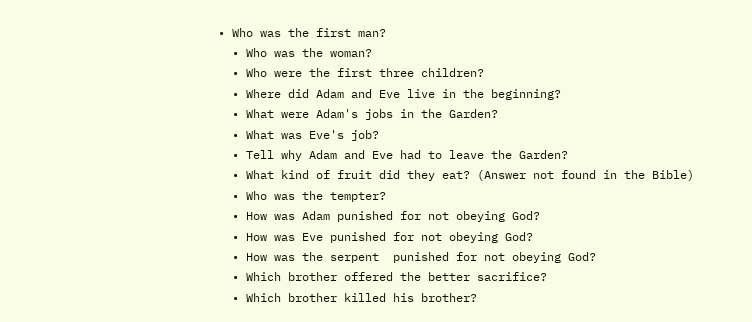• Who was the first man?
  • Who was the woman?
  • Who were the first three children?
  • Where did Adam and Eve live in the beginning?
  • What were Adam's jobs in the Garden?
  • What was Eve's job?
  • Tell why Adam and Eve had to leave the Garden?
  • What kind of fruit did they eat? (Answer not found in the Bible)
  • Who was the tempter?
  • How was Adam punished for not obeying God?
  • How was Eve punished for not obeying God?
  • How was the serpent  punished for not obeying God?
  • Which brother offered the better sacrifice?
  • Which brother killed his brother?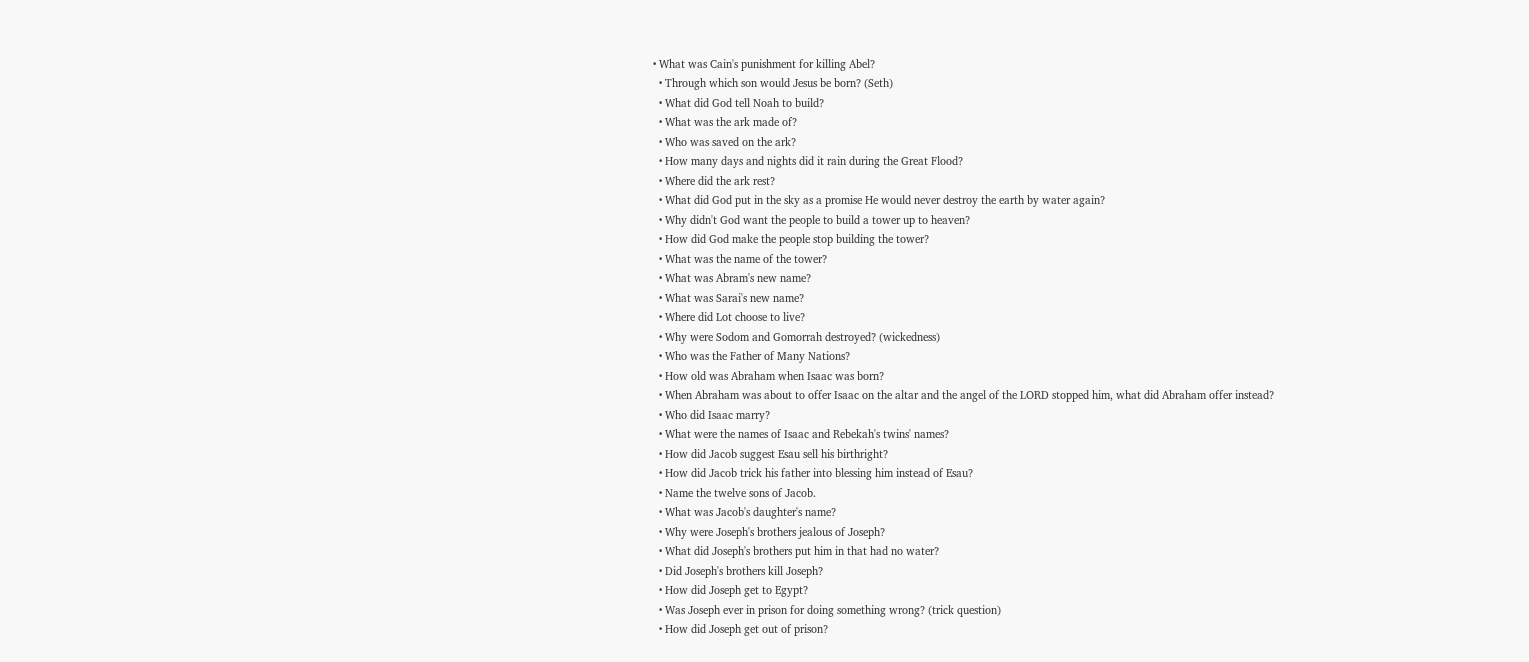• What was Cain's punishment for killing Abel?
  • Through which son would Jesus be born? (Seth)
  • What did God tell Noah to build?
  • What was the ark made of?
  • Who was saved on the ark?
  • How many days and nights did it rain during the Great Flood?
  • Where did the ark rest?
  • What did God put in the sky as a promise He would never destroy the earth by water again?
  • Why didn't God want the people to build a tower up to heaven?
  • How did God make the people stop building the tower?
  • What was the name of the tower?
  • What was Abram's new name?
  • What was Sarai's new name?
  • Where did Lot choose to live?
  • Why were Sodom and Gomorrah destroyed? (wickedness)
  • Who was the Father of Many Nations?
  • How old was Abraham when Isaac was born?
  • When Abraham was about to offer Isaac on the altar and the angel of the LORD stopped him, what did Abraham offer instead?
  • Who did Isaac marry?
  • What were the names of Isaac and Rebekah's twins' names?
  • How did Jacob suggest Esau sell his birthright?
  • How did Jacob trick his father into blessing him instead of Esau?
  • Name the twelve sons of Jacob.
  • What was Jacob's daughter's name?
  • Why were Joseph's brothers jealous of Joseph?
  • What did Joseph's brothers put him in that had no water?
  • Did Joseph's brothers kill Joseph?
  • How did Joseph get to Egypt?
  • Was Joseph ever in prison for doing something wrong? (trick question)
  • How did Joseph get out of prison?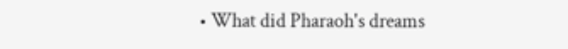• What did Pharaoh's dreams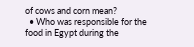of cows and corn mean?
  • Who was responsible for the food in Egypt during the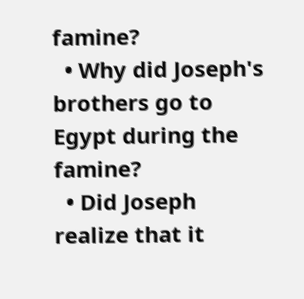famine?
  • Why did Joseph's brothers go to Egypt during the famine?
  • Did Joseph realize that it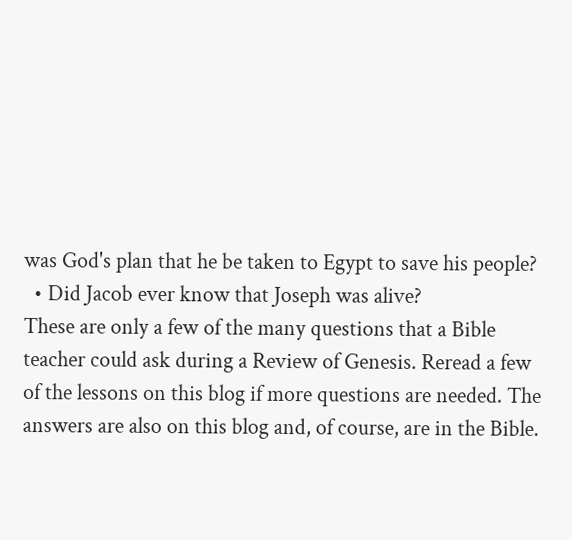was God's plan that he be taken to Egypt to save his people?
  • Did Jacob ever know that Joseph was alive?
These are only a few of the many questions that a Bible teacher could ask during a Review of Genesis. Reread a few of the lessons on this blog if more questions are needed. The answers are also on this blog and, of course, are in the Bible.